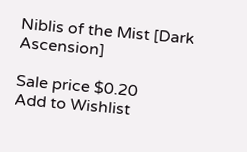Niblis of the Mist [Dark Ascension]

Sale price $0.20
Add to Wishlist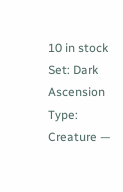10 in stock
Set: Dark Ascension
Type: Creature —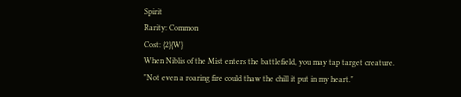Spirit
Rarity: Common
Cost: {2}{W}
When Niblis of the Mist enters the battlefield, you may tap target creature.
"Not even a roaring fire could thaw the chill it put in my heart."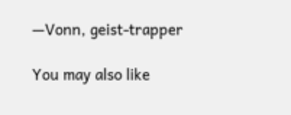—Vonn, geist-trapper

You may also like